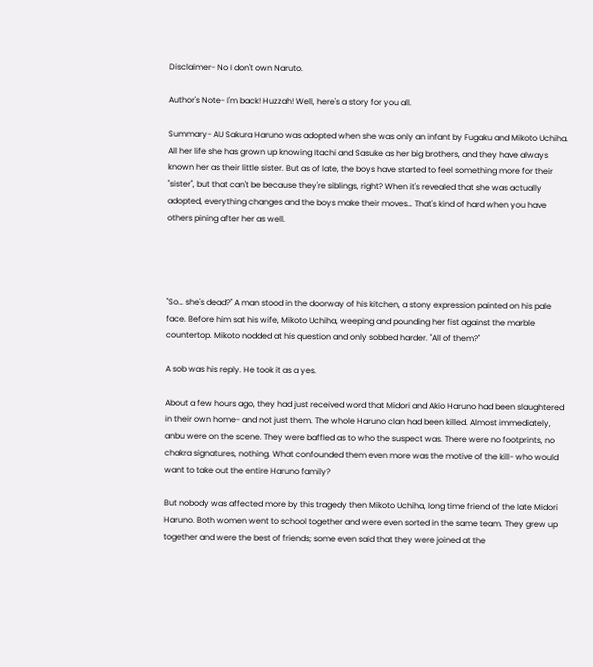Disclaimer- No I don't own Naruto.

Author's Note- I'm back! Huzzah! Well, here's a story for you all.

Summary- AU Sakura Haruno was adopted when she was only an infant by Fugaku and Mikoto Uchiha. All her life she has grown up knowing Itachi and Sasuke as her big brothers, and they have always known her as their little sister. But as of late, the boys have started to feel something more for their "sister", but that can't be because they're siblings, right? When it's revealed that she was actually adopted, everything changes and the boys make their moves… That's kind of hard when you have others pining after her as well.




"So… she's dead?" A man stood in the doorway of his kitchen, a stony expression painted on his pale face. Before him sat his wife, Mikoto Uchiha, weeping and pounding her fist against the marble countertop. Mikoto nodded at his question and only sobbed harder. "All of them?"

A sob was his reply. He took it as a yes.

About a few hours ago, they had just received word that Midori and Akio Haruno had been slaughtered in their own home- and not just them. The whole Haruno clan had been killed. Almost immediately, anbu were on the scene. They were baffled as to who the suspect was. There were no footprints, no chakra signatures, nothing. What confounded them even more was the motive of the kill- who would want to take out the entire Haruno family?

But nobody was affected more by this tragedy then Mikoto Uchiha, long time friend of the late Midori Haruno. Both women went to school together and were even sorted in the same team. They grew up together and were the best of friends; some even said that they were joined at the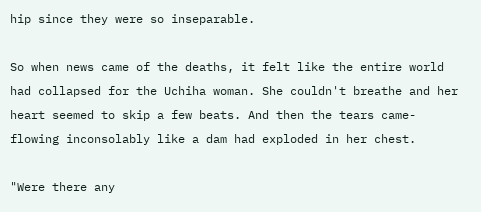hip since they were so inseparable.

So when news came of the deaths, it felt like the entire world had collapsed for the Uchiha woman. She couldn't breathe and her heart seemed to skip a few beats. And then the tears came- flowing inconsolably like a dam had exploded in her chest.

"Were there any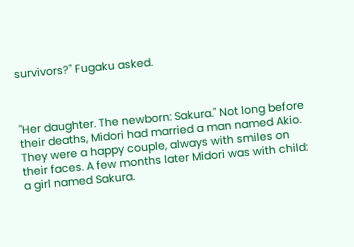survivors?" Fugaku asked.



"Her daughter. The newborn: Sakura." Not long before their deaths, Midori had married a man named Akio. They were a happy couple, always with smiles on their faces. A few months later Midori was with child: a girl named Sakura.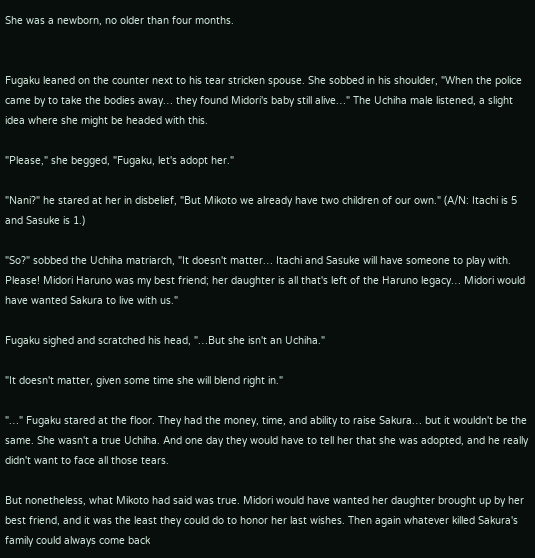She was a newborn, no older than four months.


Fugaku leaned on the counter next to his tear stricken spouse. She sobbed in his shoulder, "When the police came by to take the bodies away… they found Midori's baby still alive…" The Uchiha male listened, a slight idea where she might be headed with this.

"Please," she begged, "Fugaku, let's adopt her."

"Nani?" he stared at her in disbelief, "But Mikoto we already have two children of our own." (A/N: Itachi is 5 and Sasuke is 1.)

"So?" sobbed the Uchiha matriarch, "It doesn't matter… Itachi and Sasuke will have someone to play with. Please! Midori Haruno was my best friend; her daughter is all that's left of the Haruno legacy… Midori would have wanted Sakura to live with us."

Fugaku sighed and scratched his head, "…But she isn't an Uchiha."

"It doesn't matter, given some time she will blend right in."

"…" Fugaku stared at the floor. They had the money, time, and ability to raise Sakura… but it wouldn't be the same. She wasn't a true Uchiha. And one day they would have to tell her that she was adopted, and he really didn't want to face all those tears.

But nonetheless, what Mikoto had said was true. Midori would have wanted her daughter brought up by her best friend, and it was the least they could do to honor her last wishes. Then again whatever killed Sakura's family could always come back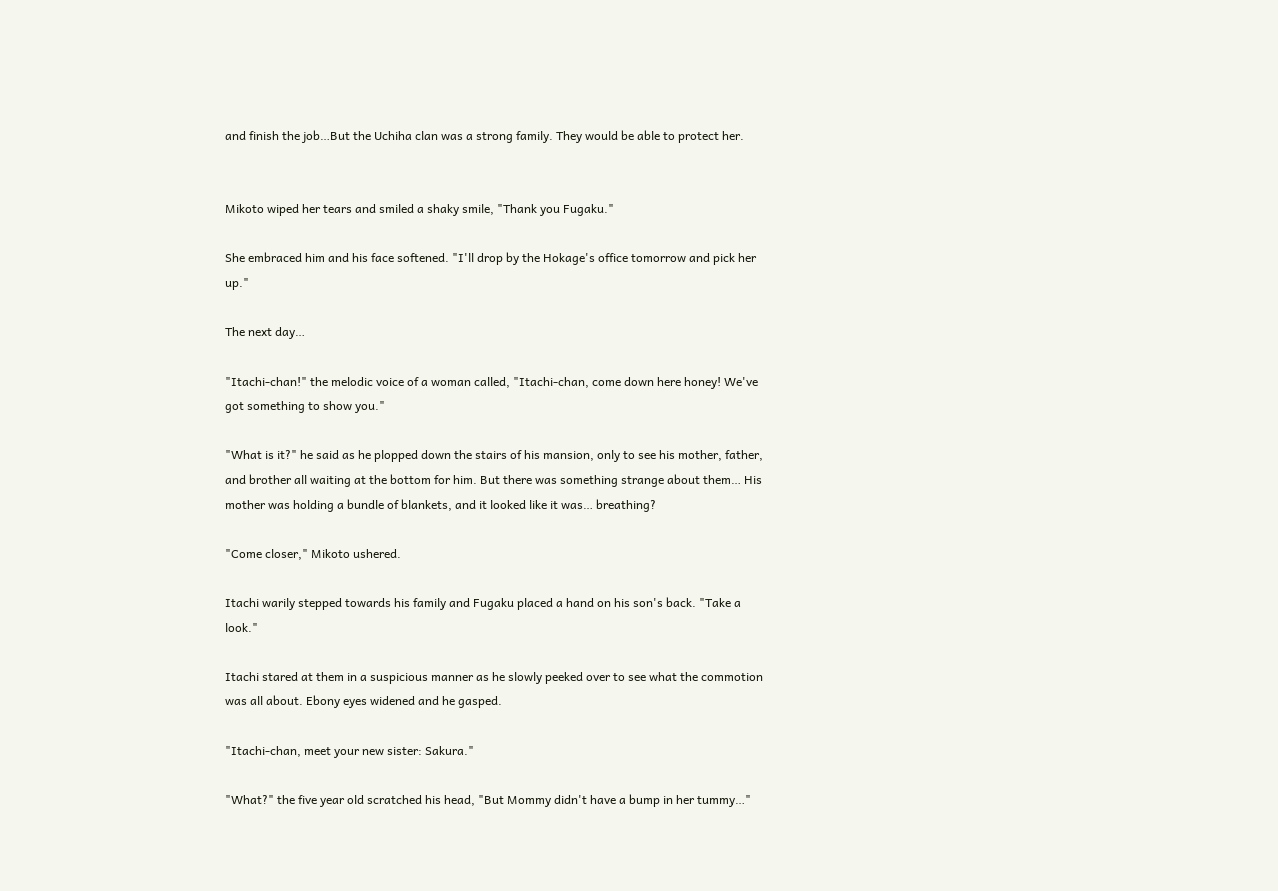and finish the job…But the Uchiha clan was a strong family. They would be able to protect her.


Mikoto wiped her tears and smiled a shaky smile, "Thank you Fugaku."

She embraced him and his face softened. "I'll drop by the Hokage's office tomorrow and pick her up."

The next day…

"Itachi-chan!" the melodic voice of a woman called, "Itachi-chan, come down here honey! We've got something to show you."

"What is it?" he said as he plopped down the stairs of his mansion, only to see his mother, father, and brother all waiting at the bottom for him. But there was something strange about them… His mother was holding a bundle of blankets, and it looked like it was… breathing?

"Come closer," Mikoto ushered.

Itachi warily stepped towards his family and Fugaku placed a hand on his son's back. "Take a look."

Itachi stared at them in a suspicious manner as he slowly peeked over to see what the commotion was all about. Ebony eyes widened and he gasped.

"Itachi-chan, meet your new sister: Sakura."

"What?" the five year old scratched his head, "But Mommy didn't have a bump in her tummy…"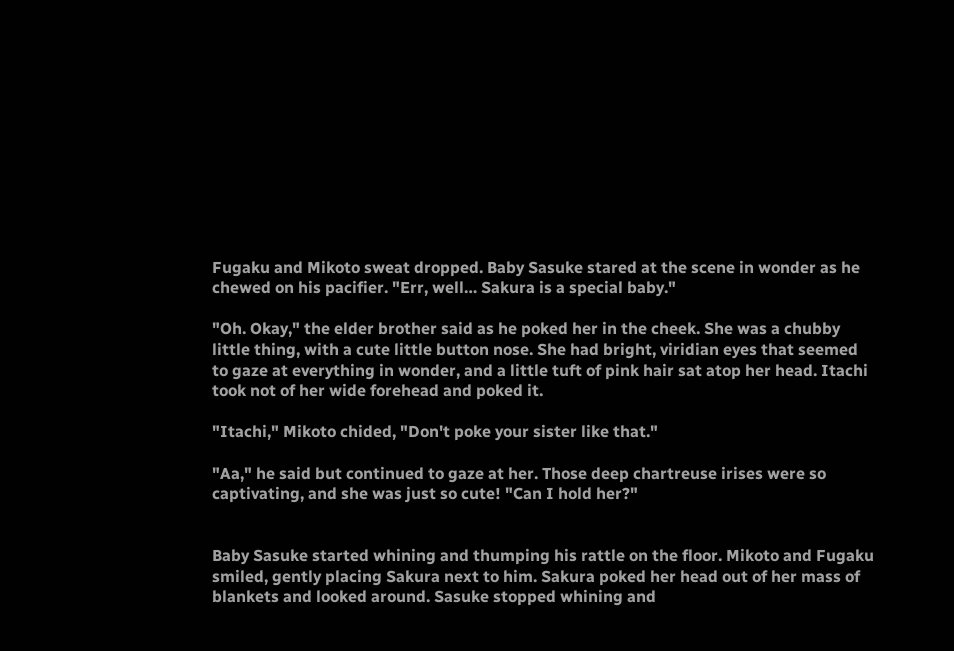Fugaku and Mikoto sweat dropped. Baby Sasuke stared at the scene in wonder as he chewed on his pacifier. "Err, well… Sakura is a special baby."

"Oh. Okay," the elder brother said as he poked her in the cheek. She was a chubby little thing, with a cute little button nose. She had bright, viridian eyes that seemed to gaze at everything in wonder, and a little tuft of pink hair sat atop her head. Itachi took not of her wide forehead and poked it.

"Itachi," Mikoto chided, "Don't poke your sister like that."

"Aa," he said but continued to gaze at her. Those deep chartreuse irises were so captivating, and she was just so cute! "Can I hold her?"


Baby Sasuke started whining and thumping his rattle on the floor. Mikoto and Fugaku smiled, gently placing Sakura next to him. Sakura poked her head out of her mass of blankets and looked around. Sasuke stopped whining and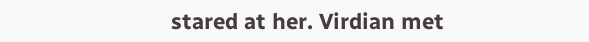stared at her. Virdian met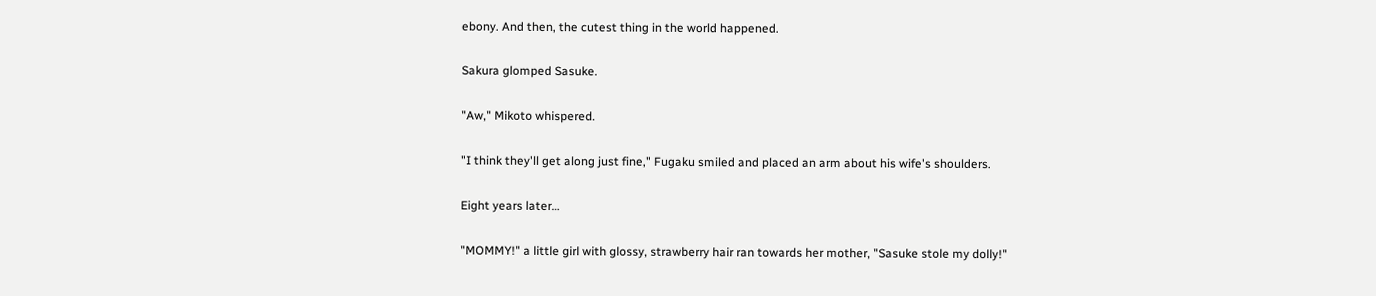ebony. And then, the cutest thing in the world happened.

Sakura glomped Sasuke.

"Aw," Mikoto whispered.

"I think they'll get along just fine," Fugaku smiled and placed an arm about his wife's shoulders.

Eight years later…

"MOMMY!" a little girl with glossy, strawberry hair ran towards her mother, "Sasuke stole my dolly!"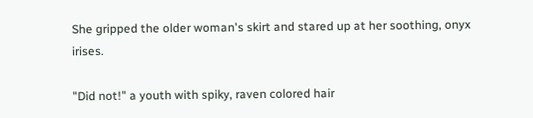She gripped the older woman's skirt and stared up at her soothing, onyx irises.

"Did not!" a youth with spiky, raven colored hair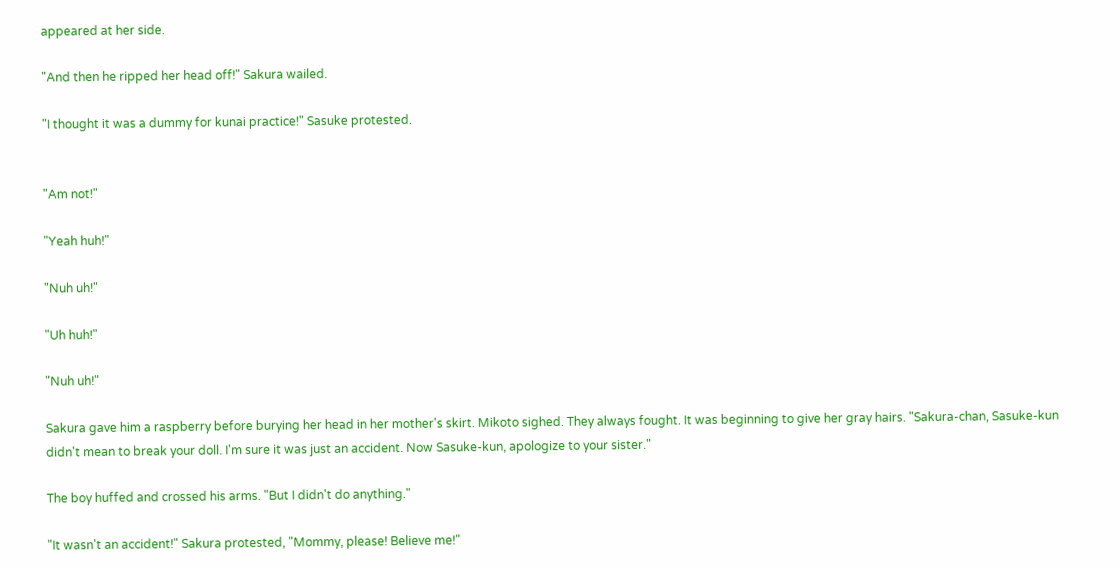appeared at her side.

"And then he ripped her head off!" Sakura wailed.

"I thought it was a dummy for kunai practice!" Sasuke protested.


"Am not!"

"Yeah huh!"

"Nuh uh!"

"Uh huh!"

"Nuh uh!"

Sakura gave him a raspberry before burying her head in her mother's skirt. Mikoto sighed. They always fought. It was beginning to give her gray hairs. "Sakura-chan, Sasuke-kun didn't mean to break your doll. I'm sure it was just an accident. Now Sasuke-kun, apologize to your sister."

The boy huffed and crossed his arms. "But I didn't do anything."

"It wasn't an accident!" Sakura protested, "Mommy, please! Believe me!"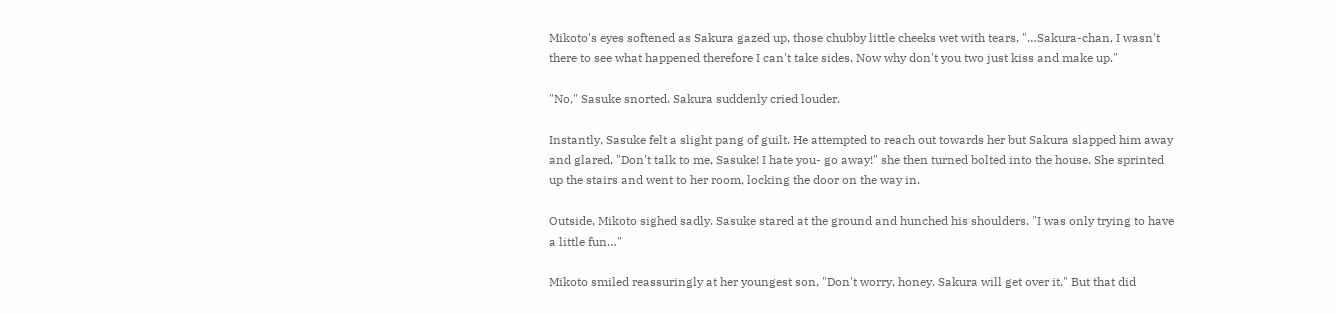Mikoto's eyes softened as Sakura gazed up, those chubby little cheeks wet with tears, "…Sakura-chan, I wasn't there to see what happened therefore I can't take sides. Now why don't you two just kiss and make up."

"No," Sasuke snorted. Sakura suddenly cried louder.

Instantly, Sasuke felt a slight pang of guilt. He attempted to reach out towards her but Sakura slapped him away and glared, "Don't talk to me, Sasuke! I hate you- go away!" she then turned bolted into the house. She sprinted up the stairs and went to her room, locking the door on the way in.

Outside, Mikoto sighed sadly. Sasuke stared at the ground and hunched his shoulders. "I was only trying to have a little fun…"

Mikoto smiled reassuringly at her youngest son, "Don't worry, honey. Sakura will get over it." But that did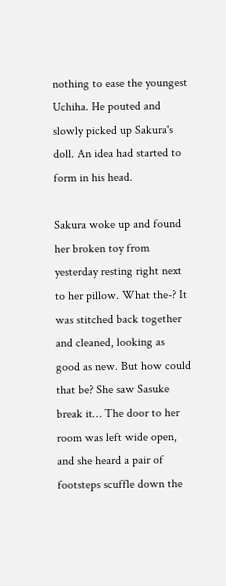nothing to ease the youngest Uchiha. He pouted and slowly picked up Sakura's doll. An idea had started to form in his head.

Sakura woke up and found her broken toy from yesterday resting right next to her pillow. What the-? It was stitched back together and cleaned, looking as good as new. But how could that be? She saw Sasuke break it… The door to her room was left wide open, and she heard a pair of footsteps scuffle down the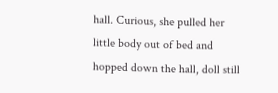hall. Curious, she pulled her little body out of bed and hopped down the hall, doll still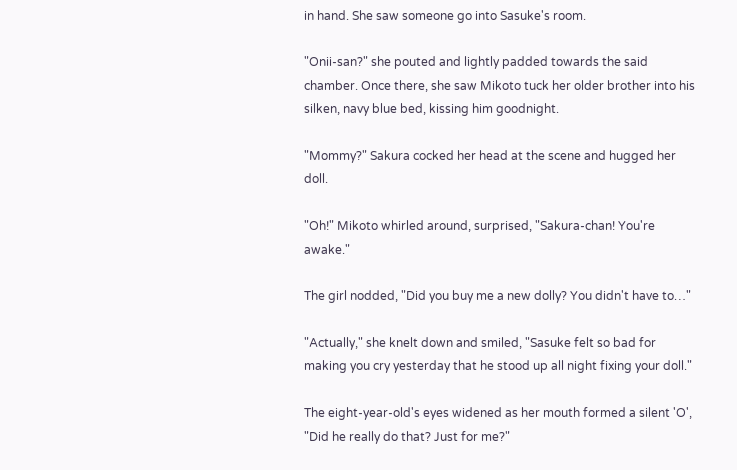in hand. She saw someone go into Sasuke's room.

"Onii-san?" she pouted and lightly padded towards the said chamber. Once there, she saw Mikoto tuck her older brother into his silken, navy blue bed, kissing him goodnight.

"Mommy?" Sakura cocked her head at the scene and hugged her doll.

"Oh!" Mikoto whirled around, surprised, "Sakura-chan! You're awake."

The girl nodded, "Did you buy me a new dolly? You didn't have to…"

"Actually," she knelt down and smiled, "Sasuke felt so bad for making you cry yesterday that he stood up all night fixing your doll."

The eight-year-old's eyes widened as her mouth formed a silent 'O', "Did he really do that? Just for me?"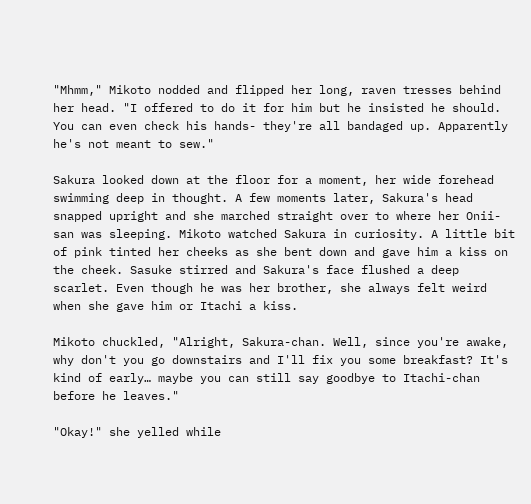"Mhmm," Mikoto nodded and flipped her long, raven tresses behind her head. "I offered to do it for him but he insisted he should. You can even check his hands- they're all bandaged up. Apparently he's not meant to sew."

Sakura looked down at the floor for a moment, her wide forehead swimming deep in thought. A few moments later, Sakura's head snapped upright and she marched straight over to where her Onii-san was sleeping. Mikoto watched Sakura in curiosity. A little bit of pink tinted her cheeks as she bent down and gave him a kiss on the cheek. Sasuke stirred and Sakura's face flushed a deep scarlet. Even though he was her brother, she always felt weird when she gave him or Itachi a kiss.

Mikoto chuckled, "Alright, Sakura-chan. Well, since you're awake, why don't you go downstairs and I'll fix you some breakfast? It's kind of early… maybe you can still say goodbye to Itachi-chan before he leaves."

"Okay!" she yelled while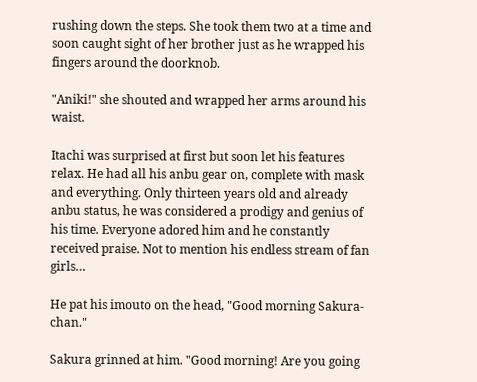rushing down the steps. She took them two at a time and soon caught sight of her brother just as he wrapped his fingers around the doorknob.

"Aniki!" she shouted and wrapped her arms around his waist.

Itachi was surprised at first but soon let his features relax. He had all his anbu gear on, complete with mask and everything. Only thirteen years old and already anbu status, he was considered a prodigy and genius of his time. Everyone adored him and he constantly received praise. Not to mention his endless stream of fan girls…

He pat his imouto on the head, "Good morning Sakura-chan."

Sakura grinned at him. "Good morning! Are you going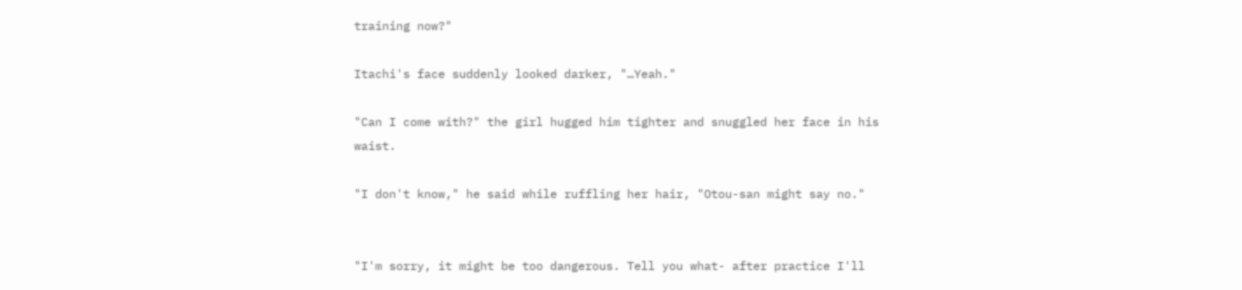training now?"

Itachi's face suddenly looked darker, "…Yeah."

"Can I come with?" the girl hugged him tighter and snuggled her face in his waist.

"I don't know," he said while ruffling her hair, "Otou-san might say no."


"I'm sorry, it might be too dangerous. Tell you what- after practice I'll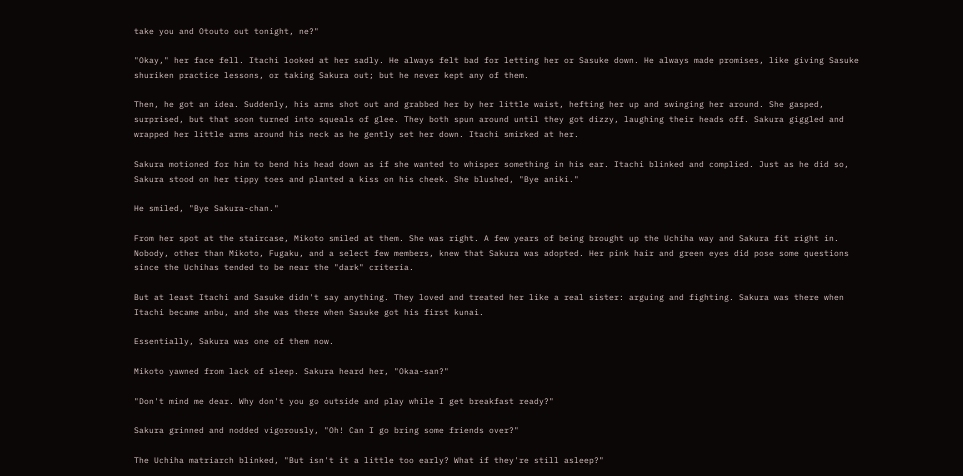take you and Otouto out tonight, ne?"

"Okay," her face fell. Itachi looked at her sadly. He always felt bad for letting her or Sasuke down. He always made promises, like giving Sasuke shuriken practice lessons, or taking Sakura out; but he never kept any of them.

Then, he got an idea. Suddenly, his arms shot out and grabbed her by her little waist, hefting her up and swinging her around. She gasped, surprised, but that soon turned into squeals of glee. They both spun around until they got dizzy, laughing their heads off. Sakura giggled and wrapped her little arms around his neck as he gently set her down. Itachi smirked at her.

Sakura motioned for him to bend his head down as if she wanted to whisper something in his ear. Itachi blinked and complied. Just as he did so, Sakura stood on her tippy toes and planted a kiss on his cheek. She blushed, "Bye aniki."

He smiled, "Bye Sakura-chan."

From her spot at the staircase, Mikoto smiled at them. She was right. A few years of being brought up the Uchiha way and Sakura fit right in. Nobody, other than Mikoto, Fugaku, and a select few members, knew that Sakura was adopted. Her pink hair and green eyes did pose some questions since the Uchihas tended to be near the "dark" criteria.

But at least Itachi and Sasuke didn't say anything. They loved and treated her like a real sister: arguing and fighting. Sakura was there when Itachi became anbu, and she was there when Sasuke got his first kunai.

Essentially, Sakura was one of them now.

Mikoto yawned from lack of sleep. Sakura heard her, "Okaa-san?"

"Don't mind me dear. Why don't you go outside and play while I get breakfast ready?"

Sakura grinned and nodded vigorously, "Oh! Can I go bring some friends over?"

The Uchiha matriarch blinked, "But isn't it a little too early? What if they're still asleep?"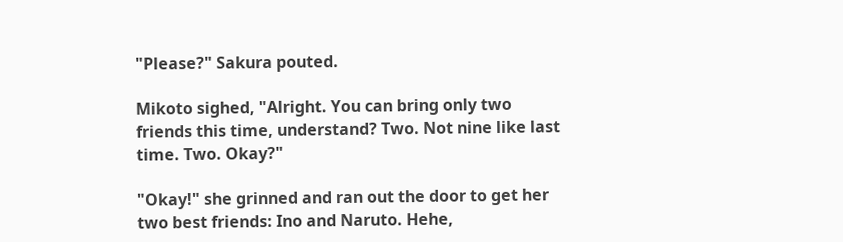"Please?" Sakura pouted.

Mikoto sighed, "Alright. You can bring only two friends this time, understand? Two. Not nine like last time. Two. Okay?"

"Okay!" she grinned and ran out the door to get her two best friends: Ino and Naruto. Hehe,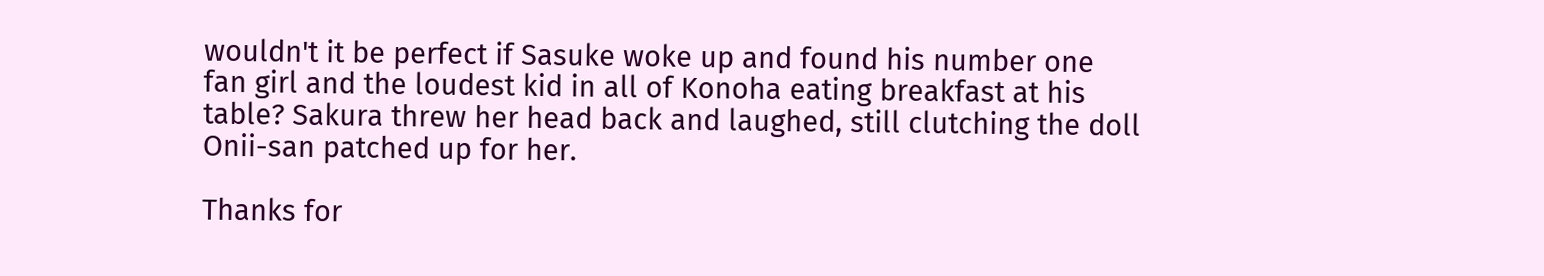wouldn't it be perfect if Sasuke woke up and found his number one fan girl and the loudest kid in all of Konoha eating breakfast at his table? Sakura threw her head back and laughed, still clutching the doll Onii-san patched up for her.

Thanks for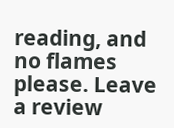reading, and no flames please. Leave a review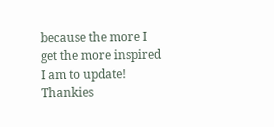because the more I get the more inspired I am to update! Thankies